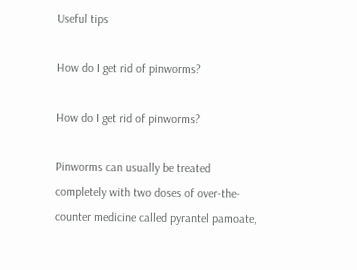Useful tips

How do I get rid of pinworms?

How do I get rid of pinworms?

Pinworms can usually be treated completely with two doses of over-the-counter medicine called pyrantel pamoate,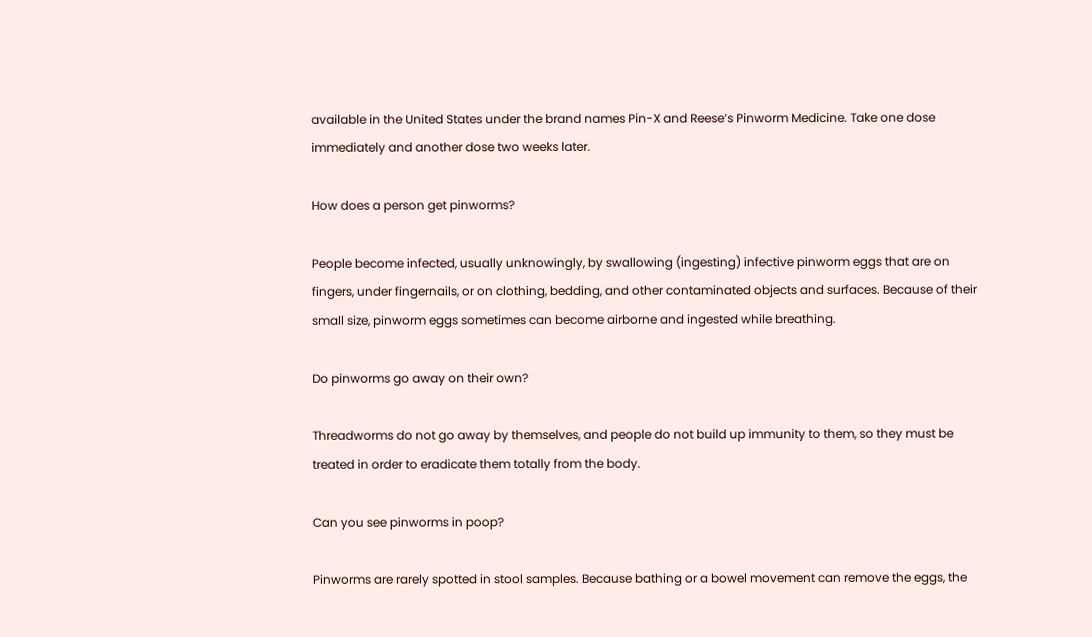available in the United States under the brand names Pin-X and Reese’s Pinworm Medicine. Take one dose immediately and another dose two weeks later.

How does a person get pinworms?

People become infected, usually unknowingly, by swallowing (ingesting) infective pinworm eggs that are on fingers, under fingernails, or on clothing, bedding, and other contaminated objects and surfaces. Because of their small size, pinworm eggs sometimes can become airborne and ingested while breathing.

Do pinworms go away on their own?

Threadworms do not go away by themselves, and people do not build up immunity to them, so they must be treated in order to eradicate them totally from the body.

Can you see pinworms in poop?

Pinworms are rarely spotted in stool samples. Because bathing or a bowel movement can remove the eggs, the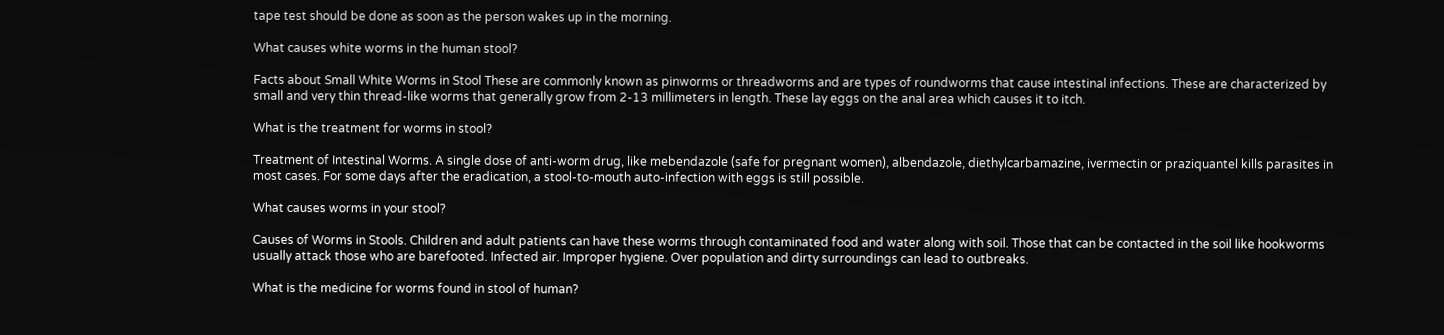tape test should be done as soon as the person wakes up in the morning.

What causes white worms in the human stool?

Facts about Small White Worms in Stool These are commonly known as pinworms or threadworms and are types of roundworms that cause intestinal infections. These are characterized by small and very thin thread-like worms that generally grow from 2-13 millimeters in length. These lay eggs on the anal area which causes it to itch.

What is the treatment for worms in stool?

Treatment of Intestinal Worms. A single dose of anti-worm drug, like mebendazole (safe for pregnant women), albendazole, diethylcarbamazine, ivermectin or praziquantel kills parasites in most cases. For some days after the eradication, a stool-to-mouth auto-infection with eggs is still possible.

What causes worms in your stool?

Causes of Worms in Stools. Children and adult patients can have these worms through contaminated food and water along with soil. Those that can be contacted in the soil like hookworms usually attack those who are barefooted. Infected air. Improper hygiene. Over population and dirty surroundings can lead to outbreaks.

What is the medicine for worms found in stool of human?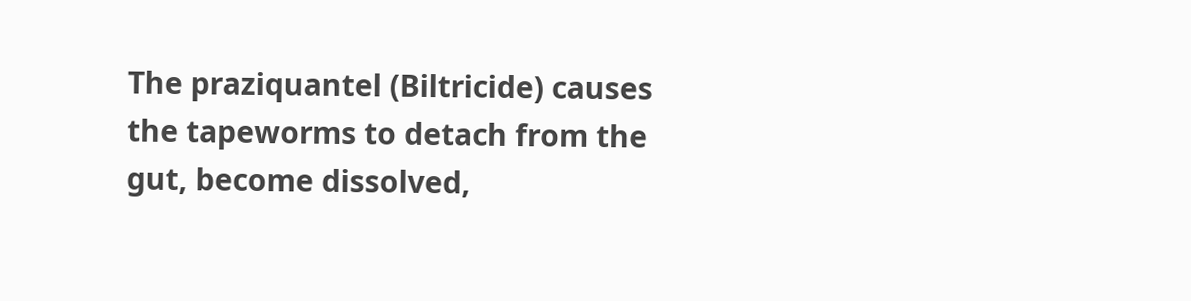The praziquantel (Biltricide) causes the tapeworms to detach from the gut, become dissolved,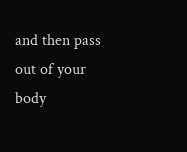and then pass out of your body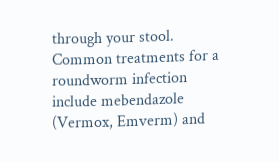through your stool. Common treatments for a roundworm infection include mebendazole (Vermox, Emverm) and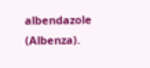albendazole (Albenza).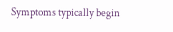Symptoms typically begin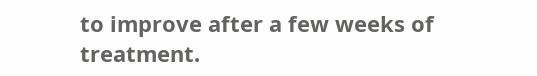to improve after a few weeks of treatment.